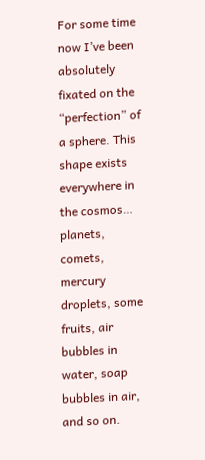For some time now I’ve been absolutely fixated on the “perfection” of a sphere. This shape exists everywhere in the cosmos… planets, comets, mercury droplets, some fruits, air bubbles in water, soap bubbles in air, and so on.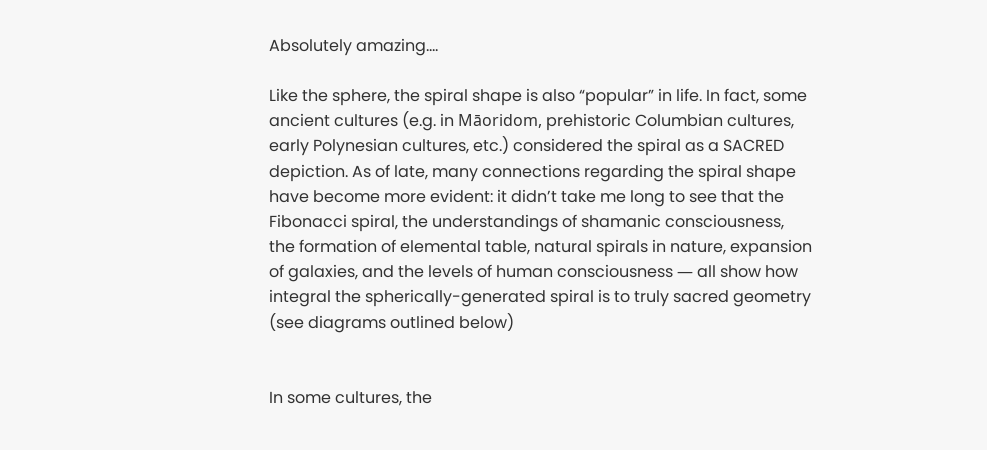Absolutely amazing….

Like the sphere, the spiral shape is also “popular” in life. In fact, some ancient cultures (e.g. in Māoridom, prehistoric Columbian cultures, early Polynesian cultures, etc.) considered the spiral as a SACRED depiction. As of late, many connections regarding the spiral shape have become more evident: it didn’t take me long to see that the Fibonacci spiral, the understandings of shamanic consciousness, the formation of elemental table, natural spirals in nature, expansion of galaxies, and the levels of human consciousness ― all show how integral the spherically-generated spiral is to truly sacred geometry (see diagrams outlined below)


In some cultures, the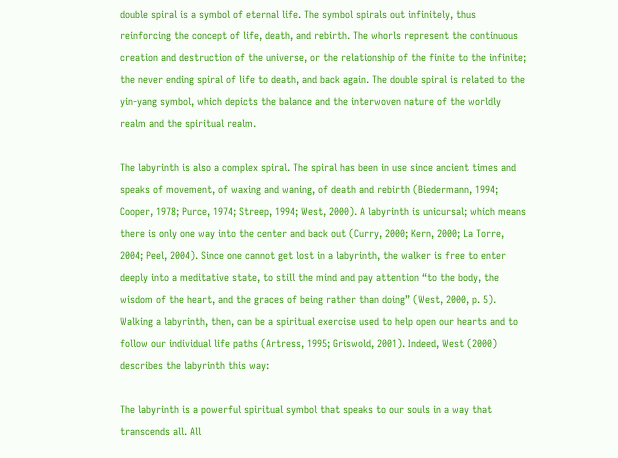double spiral is a symbol of eternal life. The symbol spirals out infinitely, thus reinforcing the concept of life, death, and rebirth. The whorls represent the continuous creation and destruction of the universe, or the relationship of the finite to the infinite; the never ending spiral of life to death, and back again. The double spiral is related to the yin-yang symbol, which depicts the balance and the interwoven nature of the worldly realm and the spiritual realm.

The labyrinth is also a complex spiral. The spiral has been in use since ancient times and speaks of movement, of waxing and waning, of death and rebirth (Biedermann, 1994; Cooper, 1978; Purce, 1974; Streep, 1994; West, 2000). A labyrinth is unicursal; which means there is only one way into the center and back out (Curry, 2000; Kern, 2000; La Torre, 2004; Peel, 2004). Since one cannot get lost in a labyrinth, the walker is free to enter deeply into a meditative state, to still the mind and pay attention “to the body, the wisdom of the heart, and the graces of being rather than doing” (West, 2000, p. 5). Walking a labyrinth, then, can be a spiritual exercise used to help open our hearts and to follow our individual life paths (Artress, 1995; Griswold, 2001). Indeed, West (2000) describes the labyrinth this way:

The labyrinth is a powerful spiritual symbol that speaks to our souls in a way that transcends all. All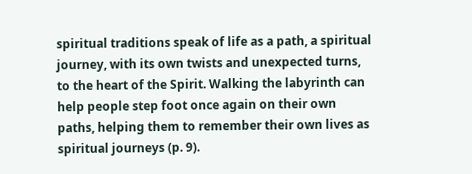spiritual traditions speak of life as a path, a spiritual journey, with its own twists and unexpected turns, to the heart of the Spirit. Walking the labyrinth can help people step foot once again on their own paths, helping them to remember their own lives as spiritual journeys (p. 9).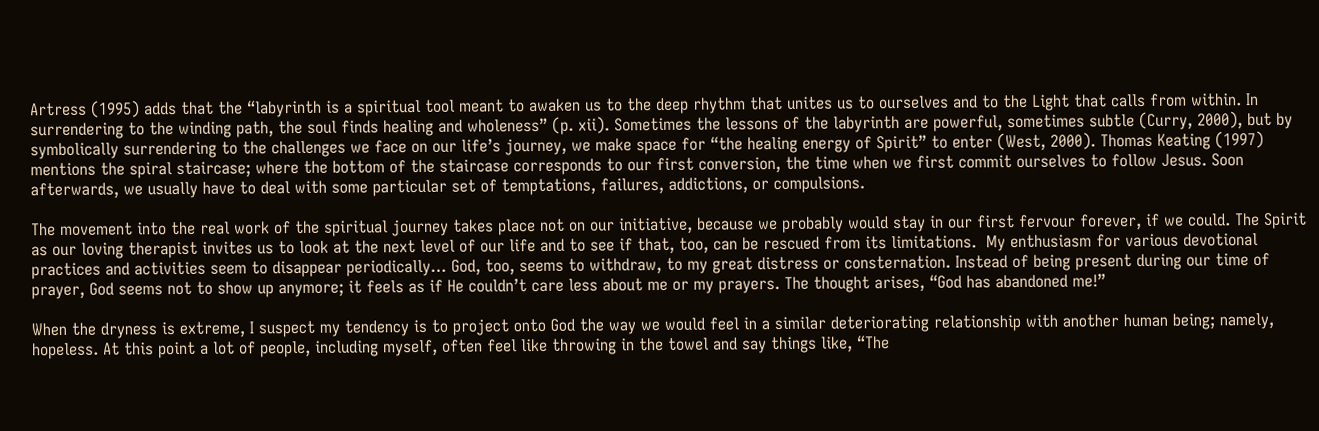Artress (1995) adds that the “labyrinth is a spiritual tool meant to awaken us to the deep rhythm that unites us to ourselves and to the Light that calls from within. In surrendering to the winding path, the soul finds healing and wholeness” (p. xii). Sometimes the lessons of the labyrinth are powerful, sometimes subtle (Curry, 2000), but by symbolically surrendering to the challenges we face on our life’s journey, we make space for “the healing energy of Spirit” to enter (West, 2000). Thomas Keating (1997) mentions the spiral staircase; where the bottom of the staircase corresponds to our first conversion, the time when we first commit ourselves to follow Jesus. Soon afterwards, we usually have to deal with some particular set of temptations, failures, addictions, or compulsions.

The movement into the real work of the spiritual journey takes place not on our initiative, because we probably would stay in our first fervour forever, if we could. The Spirit as our loving therapist invites us to look at the next level of our life and to see if that, too, can be rescued from its limitations.  My enthusiasm for various devotional practices and activities seem to disappear periodically… God, too, seems to withdraw, to my great distress or consternation. Instead of being present during our time of prayer, God seems not to show up anymore; it feels as if He couldn’t care less about me or my prayers. The thought arises, “God has abandoned me!”

When the dryness is extreme, I suspect my tendency is to project onto God the way we would feel in a similar deteriorating relationship with another human being; namely, hopeless. At this point a lot of people, including myself, often feel like throwing in the towel and say things like, “The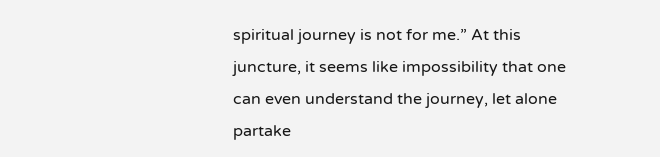spiritual journey is not for me.” At this juncture, it seems like impossibility that one can even understand the journey, let alone partake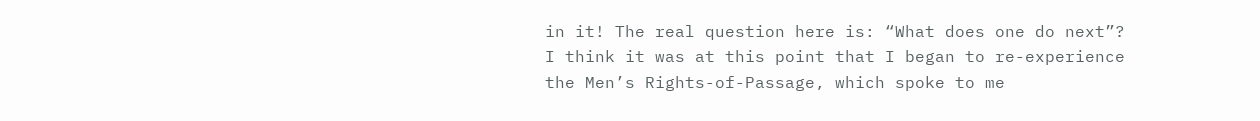in it! The real question here is: “What does one do next”? I think it was at this point that I began to re-experience the Men’s Rights-of-Passage, which spoke to me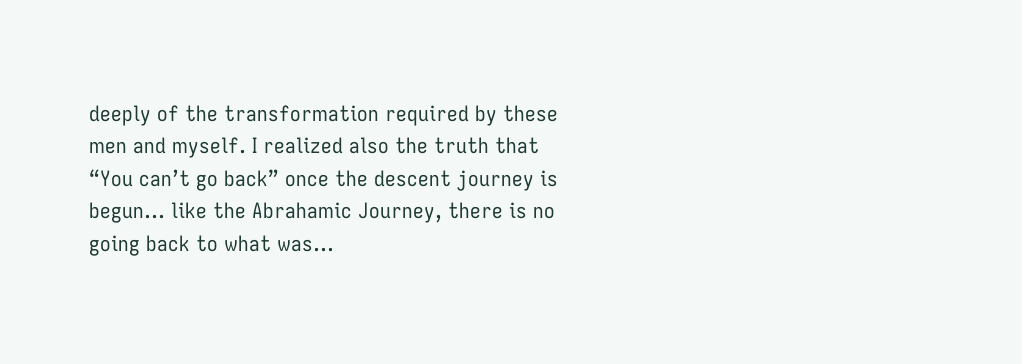deeply of the transformation required by these men and myself. I realized also the truth that “You can’t go back” once the descent journey is begun… like the Abrahamic Journey, there is no going back to what was…